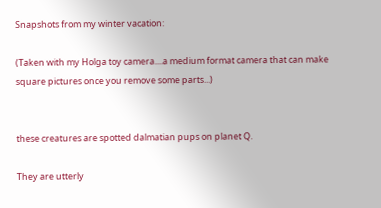Snapshots from my winter vacation:

(Taken with my Holga toy camera....a medium format camera that can make square pictures once you remove some parts...)


these creatures are spotted dalmatian pups on planet Q.

They are utterly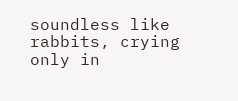soundless like rabbits, crying only in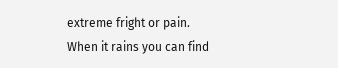extreme fright or pain. When it rains you can find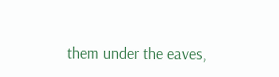them under the eaves,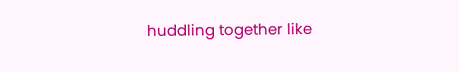huddling together like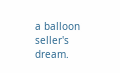a balloon seller's dream.